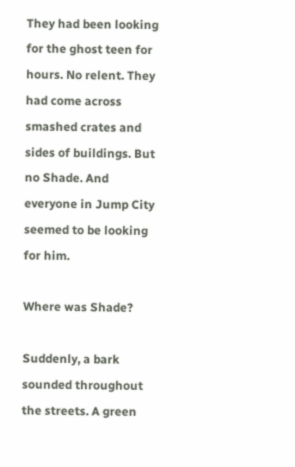They had been looking for the ghost teen for hours. No relent. They had come across smashed crates and sides of buildings. But no Shade. And everyone in Jump City seemed to be looking for him.

Where was Shade?

Suddenly, a bark sounded throughout the streets. A green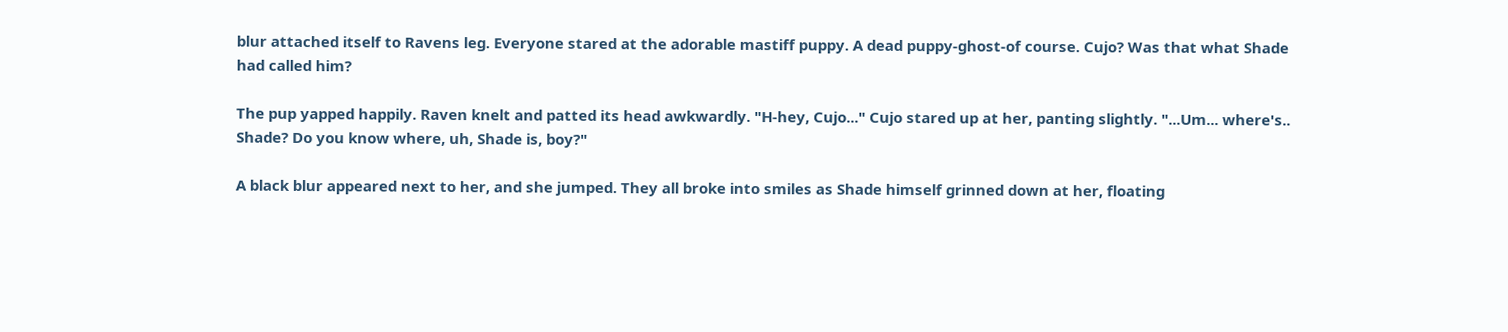blur attached itself to Ravens leg. Everyone stared at the adorable mastiff puppy. A dead puppy-ghost-of course. Cujo? Was that what Shade had called him?

The pup yapped happily. Raven knelt and patted its head awkwardly. "H-hey, Cujo..." Cujo stared up at her, panting slightly. "...Um... where's.. Shade? Do you know where, uh, Shade is, boy?"

A black blur appeared next to her, and she jumped. They all broke into smiles as Shade himself grinned down at her, floating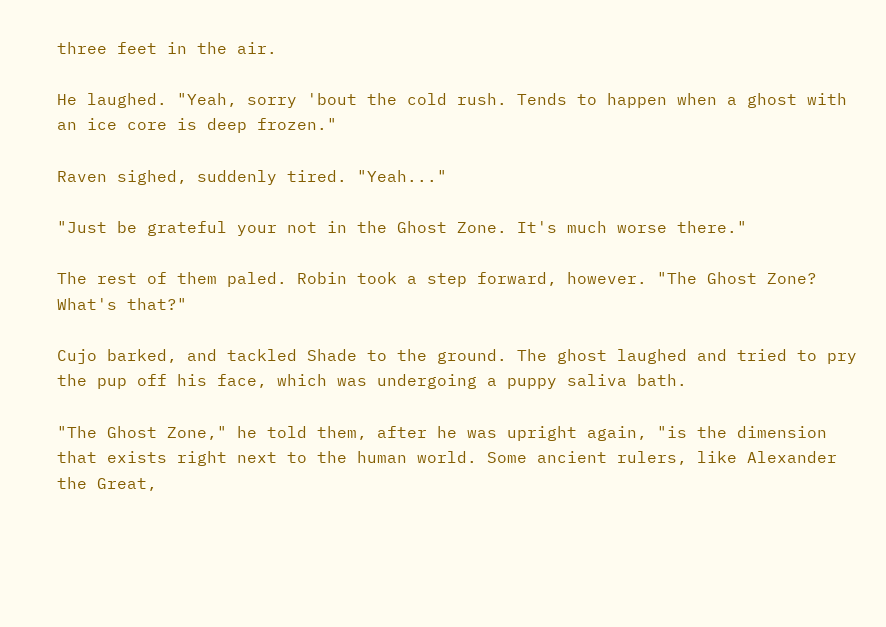three feet in the air.

He laughed. "Yeah, sorry 'bout the cold rush. Tends to happen when a ghost with an ice core is deep frozen."

Raven sighed, suddenly tired. "Yeah..."

"Just be grateful your not in the Ghost Zone. It's much worse there."

The rest of them paled. Robin took a step forward, however. "The Ghost Zone? What's that?"

Cujo barked, and tackled Shade to the ground. The ghost laughed and tried to pry the pup off his face, which was undergoing a puppy saliva bath.

"The Ghost Zone," he told them, after he was upright again, "is the dimension that exists right next to the human world. Some ancient rulers, like Alexander the Great,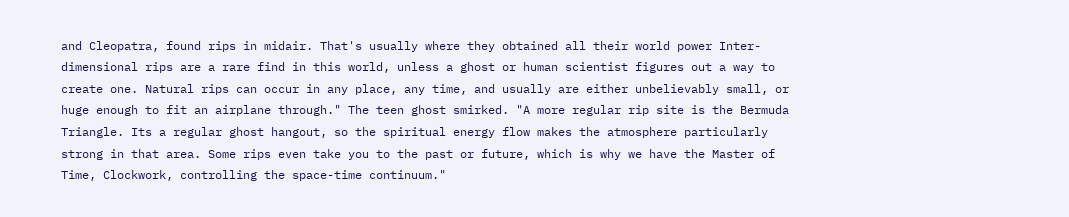and Cleopatra, found rips in midair. That's usually where they obtained all their world power Inter-dimensional rips are a rare find in this world, unless a ghost or human scientist figures out a way to create one. Natural rips can occur in any place, any time, and usually are either unbelievably small, or huge enough to fit an airplane through." The teen ghost smirked. "A more regular rip site is the Bermuda Triangle. Its a regular ghost hangout, so the spiritual energy flow makes the atmosphere particularly strong in that area. Some rips even take you to the past or future, which is why we have the Master of Time, Clockwork, controlling the space-time continuum."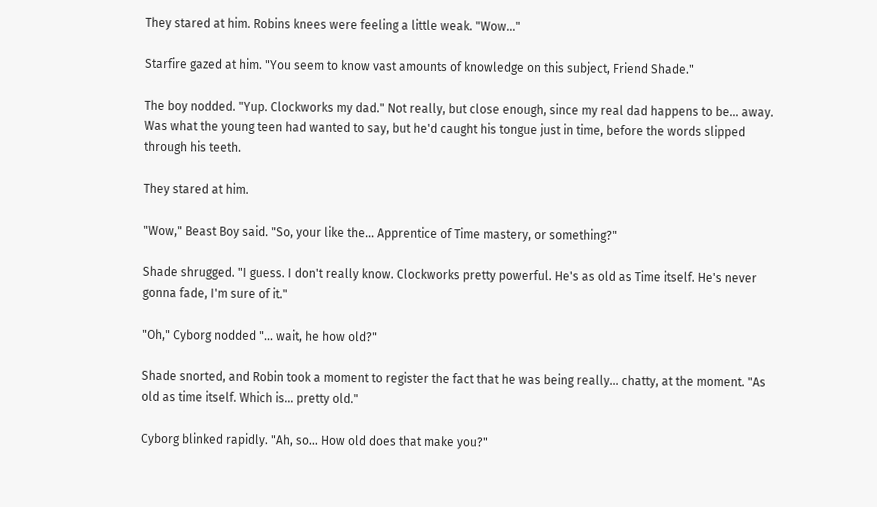They stared at him. Robins knees were feeling a little weak. "Wow..."

Starfire gazed at him. "You seem to know vast amounts of knowledge on this subject, Friend Shade."

The boy nodded. "Yup. Clockworks my dad." Not really, but close enough, since my real dad happens to be... away. Was what the young teen had wanted to say, but he'd caught his tongue just in time, before the words slipped through his teeth.

They stared at him.

"Wow," Beast Boy said. "So, your like the... Apprentice of Time mastery, or something?"

Shade shrugged. "I guess. I don't really know. Clockworks pretty powerful. He's as old as Time itself. He's never gonna fade, I'm sure of it."

"Oh," Cyborg nodded "... wait, he how old?"

Shade snorted, and Robin took a moment to register the fact that he was being really... chatty, at the moment. "As old as time itself. Which is... pretty old."

Cyborg blinked rapidly. "Ah, so... How old does that make you?"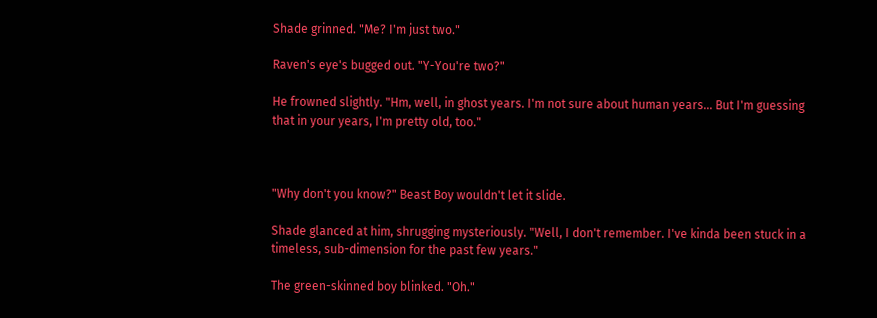Shade grinned. "Me? I'm just two."

Raven's eye's bugged out. "Y-You're two?"

He frowned slightly. "Hm, well, in ghost years. I'm not sure about human years... But I'm guessing that in your years, I'm pretty old, too."



"Why don't you know?" Beast Boy wouldn't let it slide.

Shade glanced at him, shrugging mysteriously. "Well, I don't remember. I've kinda been stuck in a timeless, sub-dimension for the past few years."

The green-skinned boy blinked. "Oh."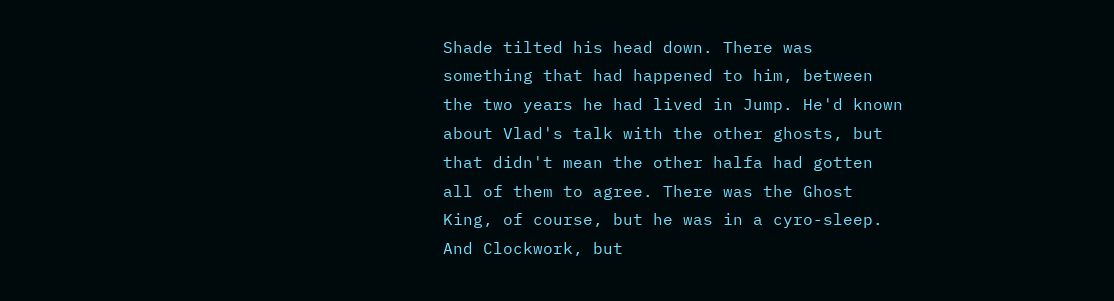Shade tilted his head down. There was something that had happened to him, between the two years he had lived in Jump. He'd known about Vlad's talk with the other ghosts, but that didn't mean the other halfa had gotten all of them to agree. There was the Ghost King, of course, but he was in a cyro-sleep. And Clockwork, but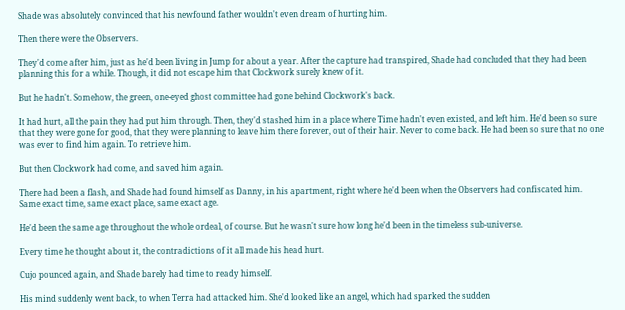Shade was absolutely convinced that his newfound father wouldn't even dream of hurting him.

Then there were the Observers.

They'd come after him, just as he'd been living in Jump for about a year. After the capture had transpired, Shade had concluded that they had been planning this for a while. Though, it did not escape him that Clockwork surely knew of it.

But he hadn't. Somehow, the green, one-eyed ghost committee had gone behind Clockwork's back.

It had hurt, all the pain they had put him through. Then, they'd stashed him in a place where Time hadn't even existed, and left him. He'd been so sure that they were gone for good, that they were planning to leave him there forever, out of their hair. Never to come back. He had been so sure that no one was ever to find him again. To retrieve him.

But then Clockwork had come, and saved him again.

There had been a flash, and Shade had found himself as Danny, in his apartment, right where he'd been when the Observers had confiscated him. Same exact time, same exact place, same exact age.

He'd been the same age throughout the whole ordeal, of course. But he wasn't sure how long he'd been in the timeless sub-universe.

Every time he thought about it, the contradictions of it all made his head hurt.

Cujo pounced again, and Shade barely had time to ready himself.

His mind suddenly went back, to when Terra had attacked him. She'd looked like an angel, which had sparked the sudden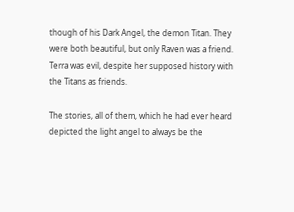though of his Dark Angel, the demon Titan. They were both beautiful, but only Raven was a friend. Terra was evil, despite her supposed history with the Titans as friends.

The stories, all of them, which he had ever heard depicted the light angel to always be the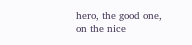hero, the good one, on the nice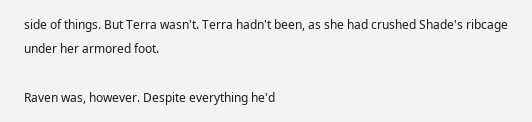side of things. But Terra wasn't. Terra hadn't been, as she had crushed Shade's ribcage under her armored foot.

Raven was, however. Despite everything he'd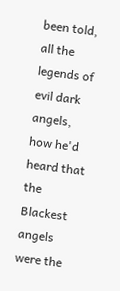been told, all the legends of evil dark angels, how he'd heard that the Blackest angels were the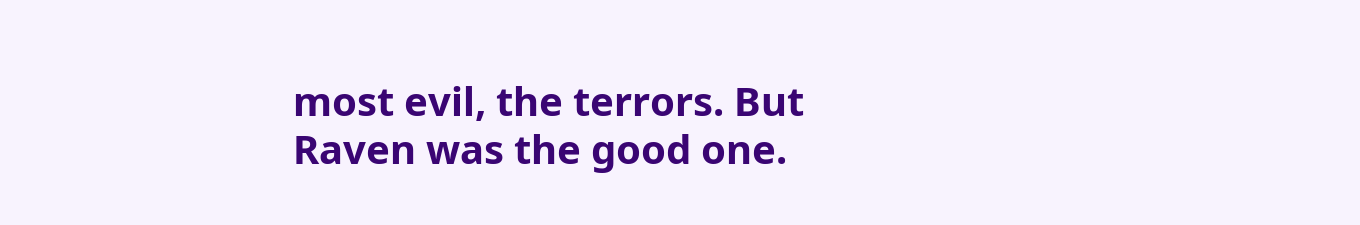most evil, the terrors. But Raven was the good one.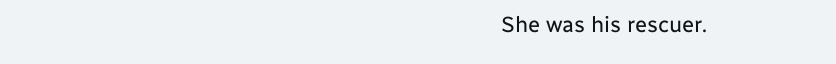She was his rescuer.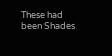These had been Shades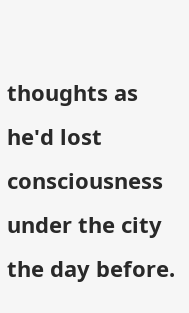thoughts as he'd lost consciousness under the city the day before.